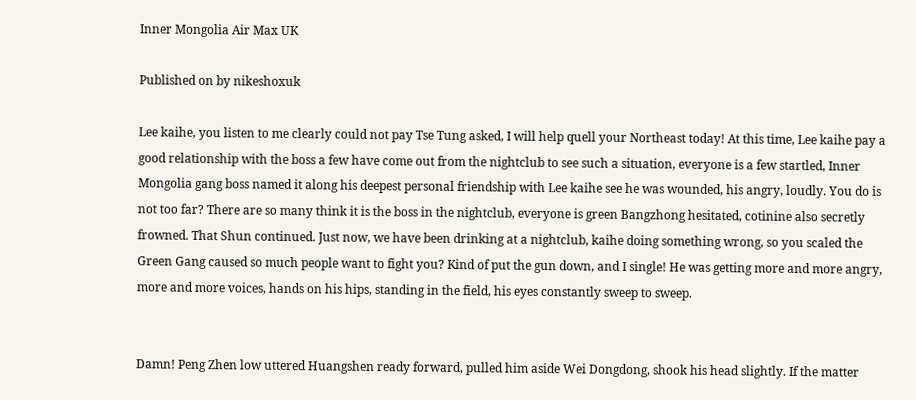Inner Mongolia Air Max UK

Published on by nikeshoxuk

Lee kaihe, you listen to me clearly could not pay Tse Tung asked, I will help quell your Northeast today! At this time, Lee kaihe pay a good relationship with the boss a few have come out from the nightclub to see such a situation, everyone is a few startled, Inner Mongolia gang boss named it along his deepest personal friendship with Lee kaihe see he was wounded, his angry, loudly. You do is not too far? There are so many think it is the boss in the nightclub, everyone is green Bangzhong hesitated, cotinine also secretly frowned. That Shun continued. Just now, we have been drinking at a nightclub, kaihe doing something wrong, so you scaled the Green Gang caused so much people want to fight you? Kind of put the gun down, and I single! He was getting more and more angry, more and more voices, hands on his hips, standing in the field, his eyes constantly sweep to sweep.


Damn! Peng Zhen low uttered Huangshen ready forward, pulled him aside Wei Dongdong, shook his head slightly. If the matter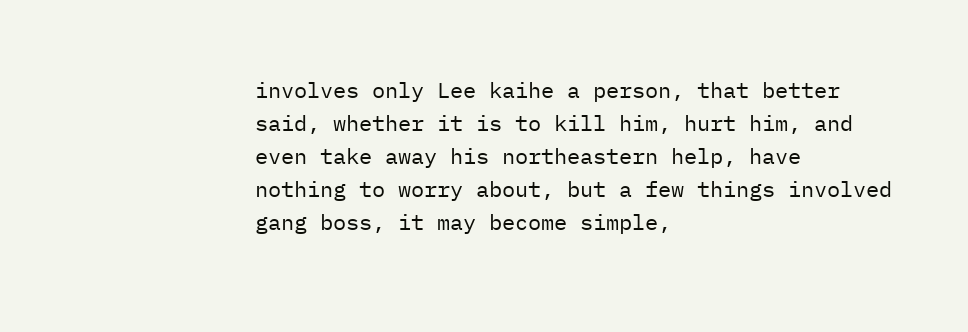involves only Lee kaihe a person, that better said, whether it is to kill him, hurt him, and even take away his northeastern help, have nothing to worry about, but a few things involved gang boss, it may become simple,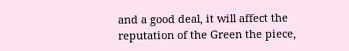and a good deal, it will affect the reputation of the Green the piece,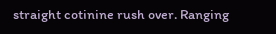straight cotinine rush over. Ranging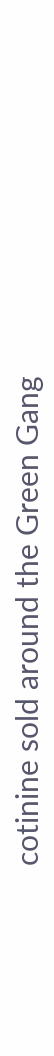cotinine sold around the Green Gang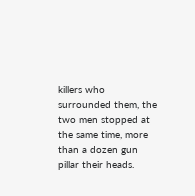killers who surrounded them, the two men stopped at the same time, more than a dozen gun pillar their heads.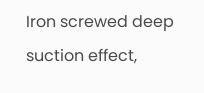Iron screwed deep suction effect,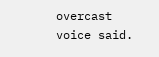overcast voice said.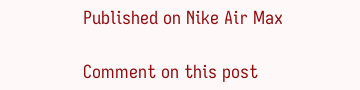Published on Nike Air Max

Comment on this post